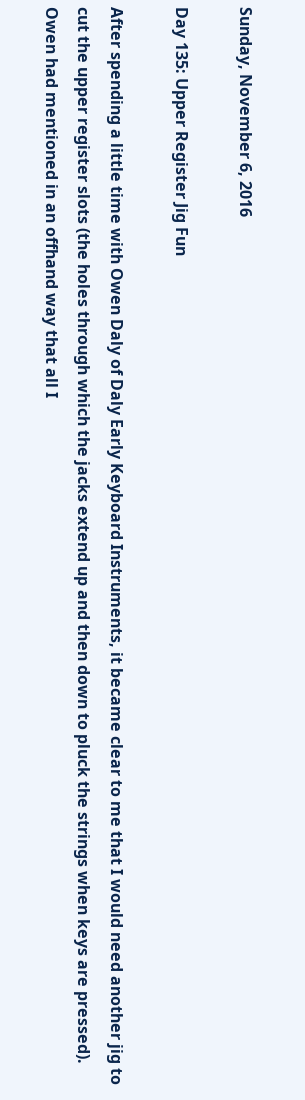Sunday, November 6, 2016

Day 135: Upper Register Jig Fun

After spending a little time with Owen Daly of Daly Early Keyboard Instruments, it became clear to me that I would need another jig to cut the upper register slots (the holes through which the jacks extend up and then down to pluck the strings when keys are pressed). Owen had mentioned in an offhand way that all I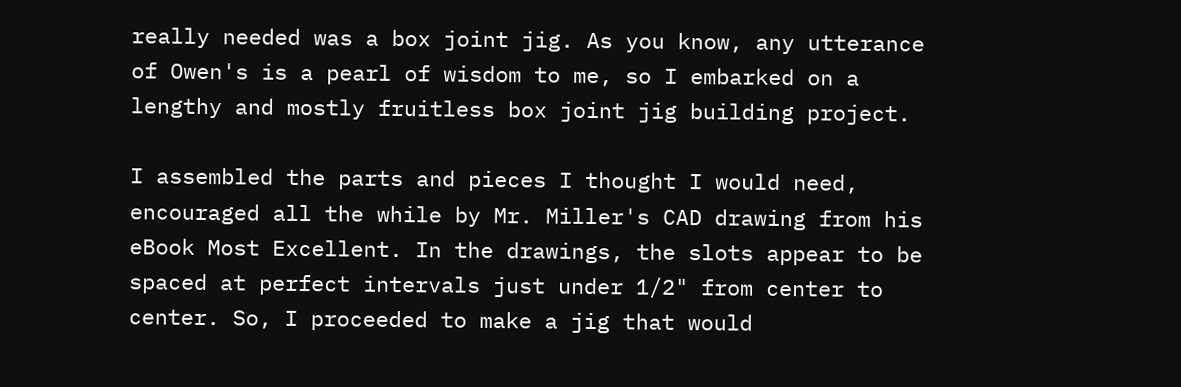really needed was a box joint jig. As you know, any utterance of Owen's is a pearl of wisdom to me, so I embarked on a lengthy and mostly fruitless box joint jig building project.

I assembled the parts and pieces I thought I would need, encouraged all the while by Mr. Miller's CAD drawing from his eBook Most Excellent. In the drawings, the slots appear to be spaced at perfect intervals just under 1/2" from center to center. So, I proceeded to make a jig that would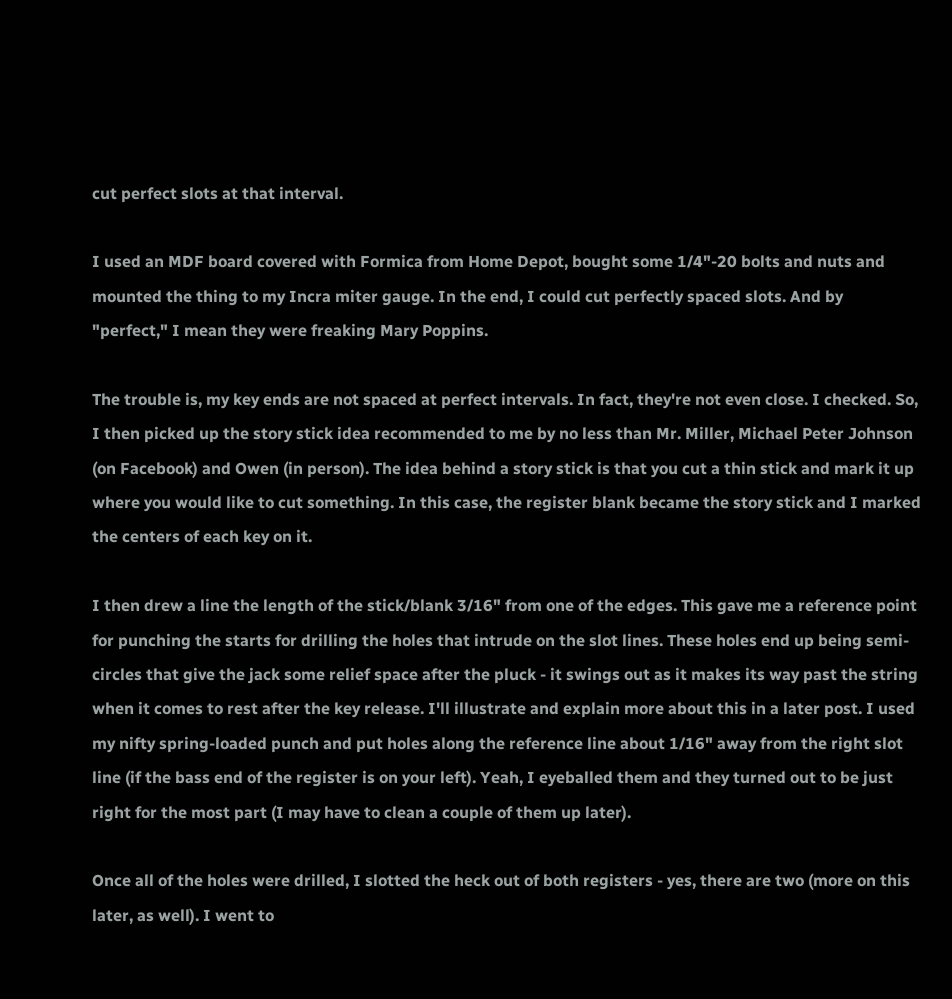cut perfect slots at that interval.

I used an MDF board covered with Formica from Home Depot, bought some 1/4"-20 bolts and nuts and mounted the thing to my Incra miter gauge. In the end, I could cut perfectly spaced slots. And by "perfect," I mean they were freaking Mary Poppins.

The trouble is, my key ends are not spaced at perfect intervals. In fact, they're not even close. I checked. So, I then picked up the story stick idea recommended to me by no less than Mr. Miller, Michael Peter Johnson (on Facebook) and Owen (in person). The idea behind a story stick is that you cut a thin stick and mark it up where you would like to cut something. In this case, the register blank became the story stick and I marked the centers of each key on it.

I then drew a line the length of the stick/blank 3/16" from one of the edges. This gave me a reference point for punching the starts for drilling the holes that intrude on the slot lines. These holes end up being semi-circles that give the jack some relief space after the pluck - it swings out as it makes its way past the string when it comes to rest after the key release. I'll illustrate and explain more about this in a later post. I used my nifty spring-loaded punch and put holes along the reference line about 1/16" away from the right slot line (if the bass end of the register is on your left). Yeah, I eyeballed them and they turned out to be just right for the most part (I may have to clean a couple of them up later).

Once all of the holes were drilled, I slotted the heck out of both registers - yes, there are two (more on this later, as well). I went to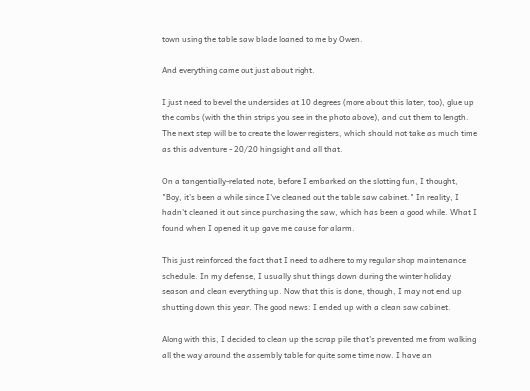town using the table saw blade loaned to me by Owen.

And everything came out just about right.

I just need to bevel the undersides at 10 degrees (more about this later, too), glue up the combs (with the thin strips you see in the photo above), and cut them to length. The next step will be to create the lower registers, which should not take as much time as this adventure - 20/20 hingsight and all that.

On a tangentially-related note, before I embarked on the slotting fun, I thought, "Boy, it's been a while since I've cleaned out the table saw cabinet." In reality, I hadn't cleaned it out since purchasing the saw, which has been a good while. What I found when I opened it up gave me cause for alarm.

This just reinforced the fact that I need to adhere to my regular shop maintenance schedule. In my defense, I usually shut things down during the winter holiday season and clean everything up. Now that this is done, though, I may not end up shutting down this year. The good news: I ended up with a clean saw cabinet.

Along with this, I decided to clean up the scrap pile that's prevented me from walking all the way around the assembly table for quite some time now. I have an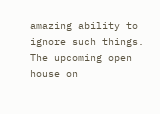amazing ability to ignore such things. The upcoming open house on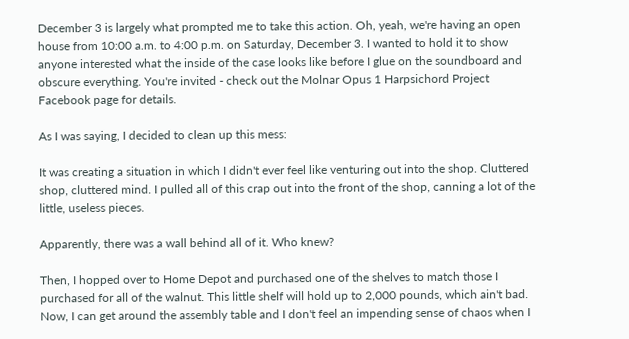December 3 is largely what prompted me to take this action. Oh, yeah, we're having an open house from 10:00 a.m. to 4:00 p.m. on Saturday, December 3. I wanted to hold it to show anyone interested what the inside of the case looks like before I glue on the soundboard and obscure everything. You're invited - check out the Molnar Opus 1 Harpsichord Project Facebook page for details.

As I was saying, I decided to clean up this mess:

It was creating a situation in which I didn't ever feel like venturing out into the shop. Cluttered shop, cluttered mind. I pulled all of this crap out into the front of the shop, canning a lot of the little, useless pieces.

Apparently, there was a wall behind all of it. Who knew?

Then, I hopped over to Home Depot and purchased one of the shelves to match those I purchased for all of the walnut. This little shelf will hold up to 2,000 pounds, which ain't bad. Now, I can get around the assembly table and I don't feel an impending sense of chaos when I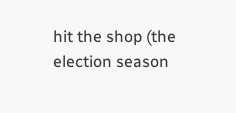hit the shop (the election season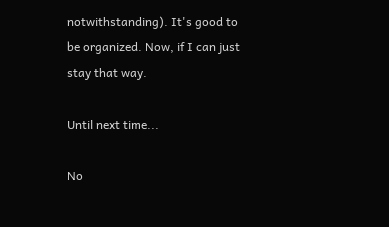notwithstanding). It's good to be organized. Now, if I can just stay that way.

Until next time...

No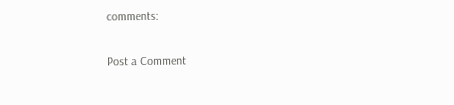comments:

Post a Comment